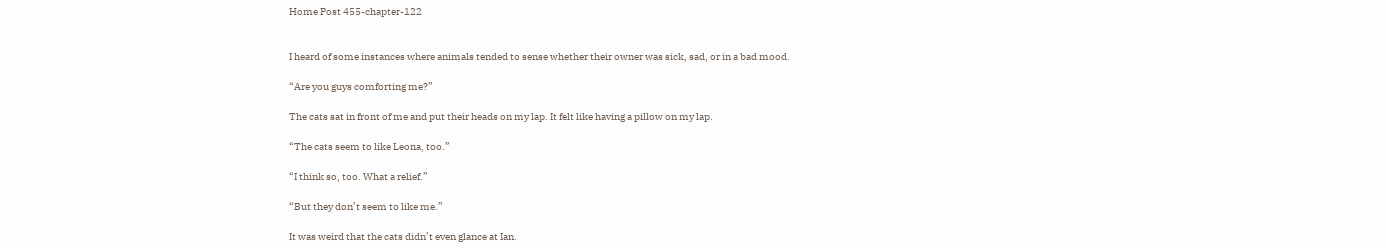Home Post 455-chapter-122


I heard of some instances where animals tended to sense whether their owner was sick, sad, or in a bad mood.

“Are you guys comforting me?”

The cats sat in front of me and put their heads on my lap. It felt like having a pillow on my lap.

“The cats seem to like Leona, too.”

“I think so, too. What a relief.”

“But they don’t seem to like me.”

It was weird that the cats didn’t even glance at Ian.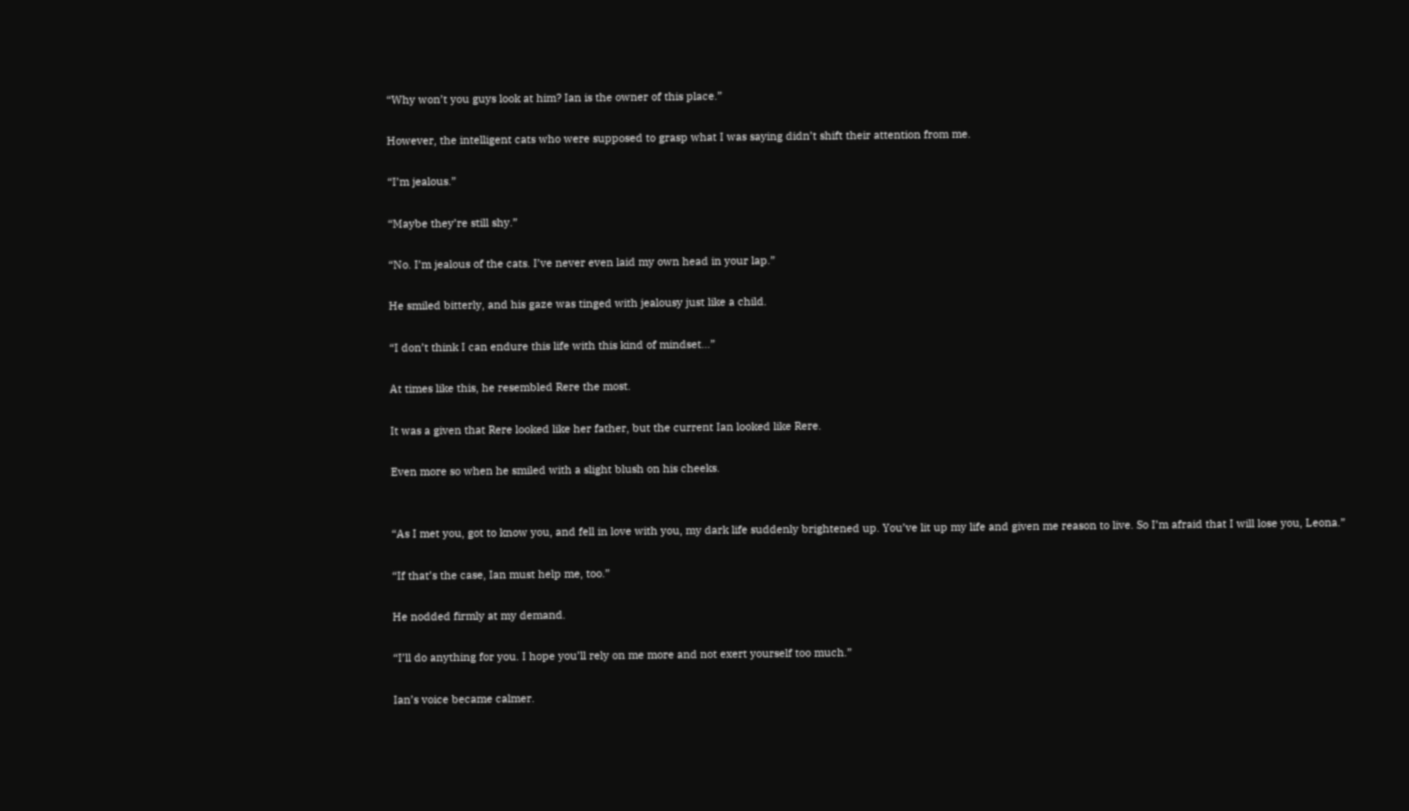“Why won’t you guys look at him? Ian is the owner of this place.”

However, the intelligent cats who were supposed to grasp what I was saying didn’t shift their attention from me.

“I’m jealous.”

“Maybe they’re still shy.”

“No. I’m jealous of the cats. I’ve never even laid my own head in your lap.”

He smiled bitterly, and his gaze was tinged with jealousy just like a child.

“I don’t think I can endure this life with this kind of mindset…”

At times like this, he resembled Rere the most.

It was a given that Rere looked like her father, but the current Ian looked like Rere.

Even more so when he smiled with a slight blush on his cheeks.


“As I met you, got to know you, and fell in love with you, my dark life suddenly brightened up. You’ve lit up my life and given me reason to live. So I’m afraid that I will lose you, Leona.”

“If that’s the case, Ian must help me, too.”

He nodded firmly at my demand.

“I’ll do anything for you. I hope you’ll rely on me more and not exert yourself too much.”

Ian’s voice became calmer.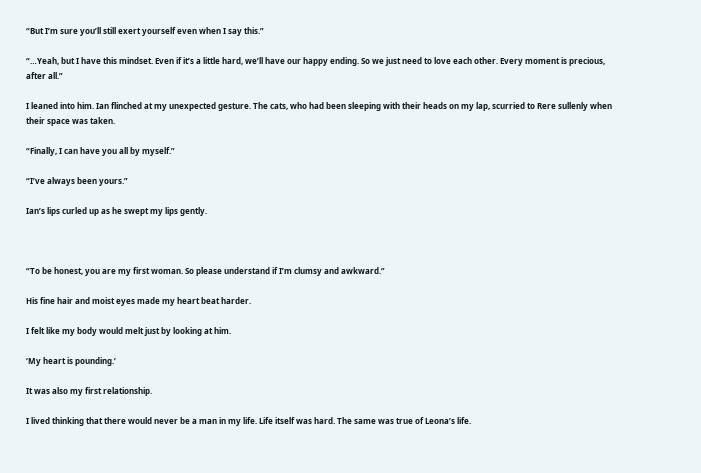“But I’m sure you’ll still exert yourself even when I say this.”

“…Yeah, but I have this mindset. Even if it’s a little hard, we’ll have our happy ending. So we just need to love each other. Every moment is precious, after all.”

I leaned into him. Ian flinched at my unexpected gesture. The cats, who had been sleeping with their heads on my lap, scurried to Rere sullenly when their space was taken.

“Finally, I can have you all by myself.”

“I’ve always been yours.”

Ian’s lips curled up as he swept my lips gently.



“To be honest, you are my first woman. So please understand if I’m clumsy and awkward.”

His fine hair and moist eyes made my heart beat harder.

I felt like my body would melt just by looking at him.

‘My heart is pounding.’

It was also my first relationship.

I lived thinking that there would never be a man in my life. Life itself was hard. The same was true of Leona’s life.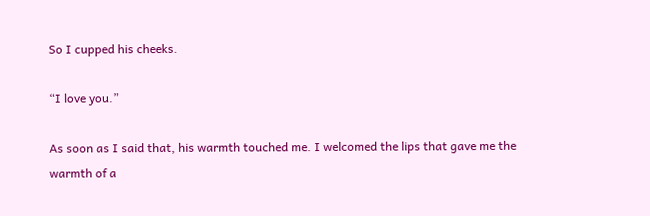So I cupped his cheeks.

“I love you.”

As soon as I said that, his warmth touched me. I welcomed the lips that gave me the warmth of a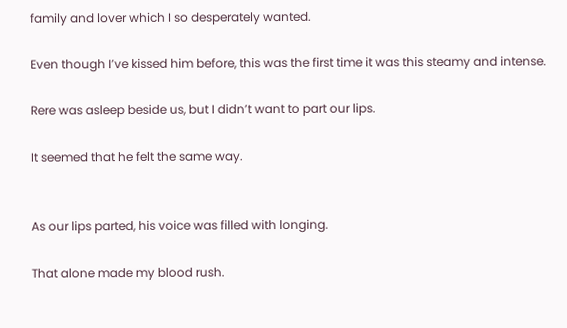family and lover which I so desperately wanted.

Even though I’ve kissed him before, this was the first time it was this steamy and intense.

Rere was asleep beside us, but I didn’t want to part our lips.

It seemed that he felt the same way.


As our lips parted, his voice was filled with longing.

That alone made my blood rush.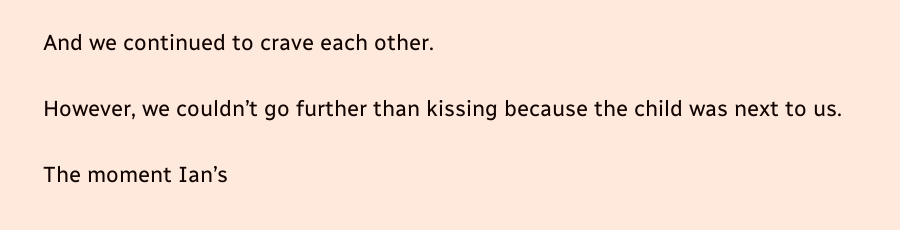And we continued to crave each other.

However, we couldn’t go further than kissing because the child was next to us.

The moment Ian’s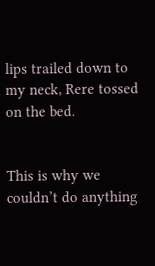lips trailed down to my neck, Rere tossed on the bed.


This is why we couldn’t do anything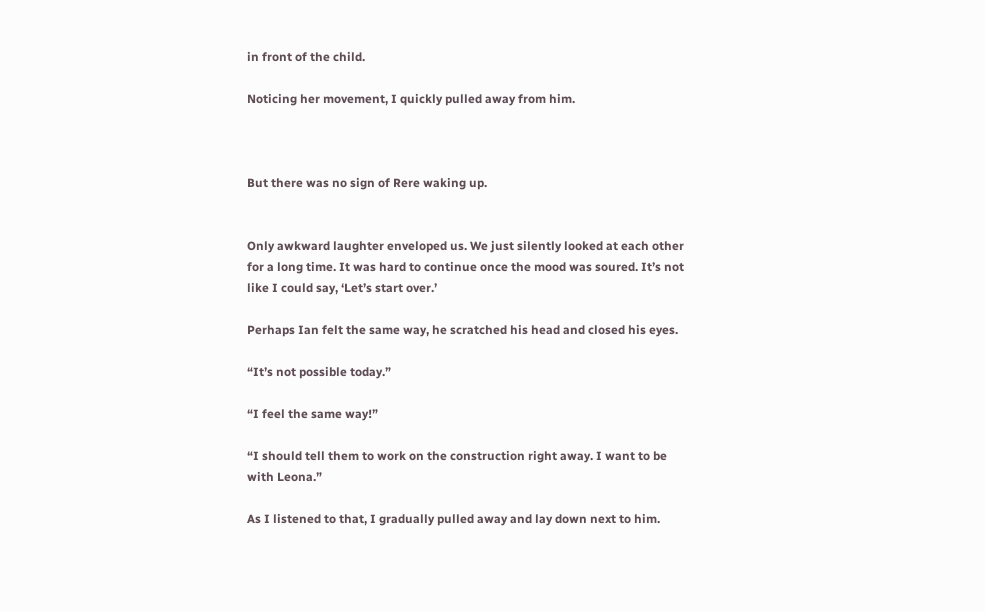in front of the child.

Noticing her movement, I quickly pulled away from him.



But there was no sign of Rere waking up.


Only awkward laughter enveloped us. We just silently looked at each other for a long time. It was hard to continue once the mood was soured. It’s not like I could say, ‘Let’s start over.’

Perhaps Ian felt the same way, he scratched his head and closed his eyes.

“It’s not possible today.”

“I feel the same way!”

“I should tell them to work on the construction right away. I want to be with Leona.”

As I listened to that, I gradually pulled away and lay down next to him.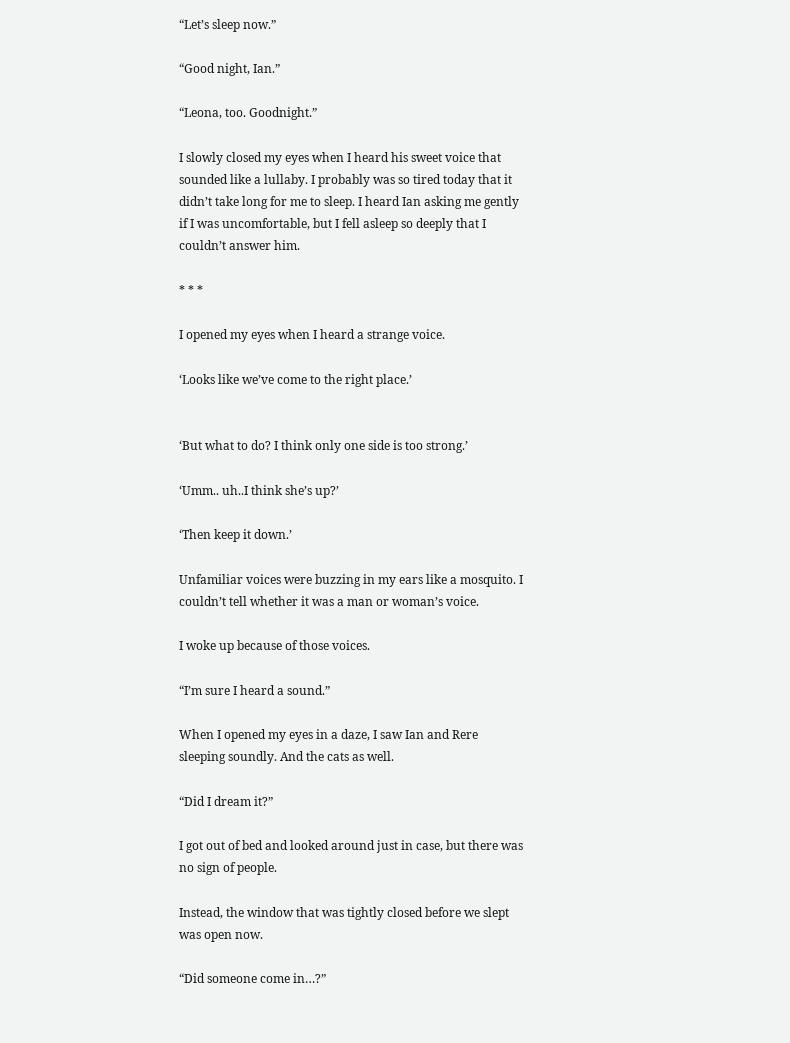“Let’s sleep now.”

“Good night, Ian.”

“Leona, too. Goodnight.”

I slowly closed my eyes when I heard his sweet voice that sounded like a lullaby. I probably was so tired today that it didn’t take long for me to sleep. I heard Ian asking me gently if I was uncomfortable, but I fell asleep so deeply that I couldn’t answer him.

* * *

I opened my eyes when I heard a strange voice.

‘Looks like we’ve come to the right place.’


‘But what to do? I think only one side is too strong.’

‘Umm.. uh..I think she’s up?’

‘Then keep it down.’

Unfamiliar voices were buzzing in my ears like a mosquito. I couldn’t tell whether it was a man or woman’s voice.

I woke up because of those voices.

“I’m sure I heard a sound.”

When I opened my eyes in a daze, I saw Ian and Rere sleeping soundly. And the cats as well.

“Did I dream it?”

I got out of bed and looked around just in case, but there was no sign of people.

Instead, the window that was tightly closed before we slept was open now.

“Did someone come in…?”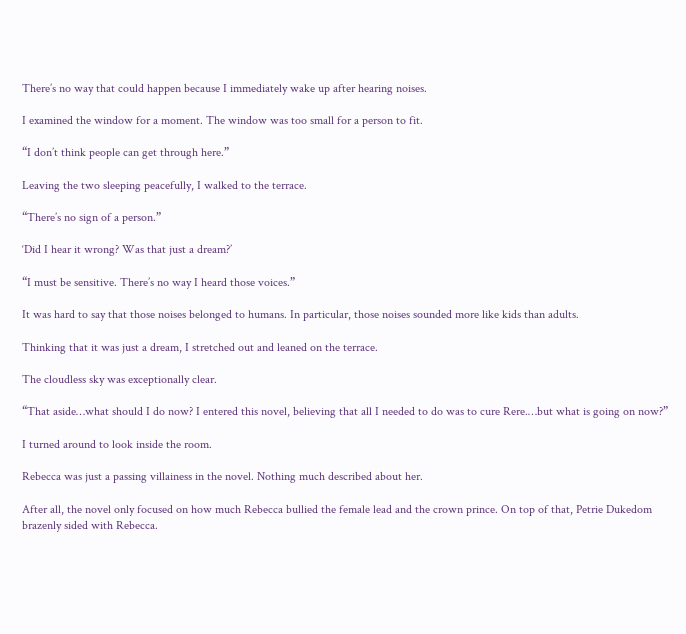There’s no way that could happen because I immediately wake up after hearing noises.

I examined the window for a moment. The window was too small for a person to fit.

“I don’t think people can get through here.”

Leaving the two sleeping peacefully, I walked to the terrace.

“There’s no sign of a person.”

‘Did I hear it wrong? Was that just a dream?’

“I must be sensitive. There’s no way I heard those voices.”

It was hard to say that those noises belonged to humans. In particular, those noises sounded more like kids than adults.

Thinking that it was just a dream, I stretched out and leaned on the terrace.

The cloudless sky was exceptionally clear.

“That aside…what should I do now? I entered this novel, believing that all I needed to do was to cure Rere.…but what is going on now?”

I turned around to look inside the room.

Rebecca was just a passing villainess in the novel. Nothing much described about her.

After all, the novel only focused on how much Rebecca bullied the female lead and the crown prince. On top of that, Petrie Dukedom brazenly sided with Rebecca.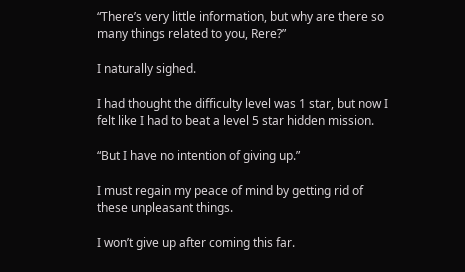“There’s very little information, but why are there so many things related to you, Rere?”

I naturally sighed.

I had thought the difficulty level was 1 star, but now I felt like I had to beat a level 5 star hidden mission.

“But I have no intention of giving up.”

I must regain my peace of mind by getting rid of these unpleasant things.

I won’t give up after coming this far.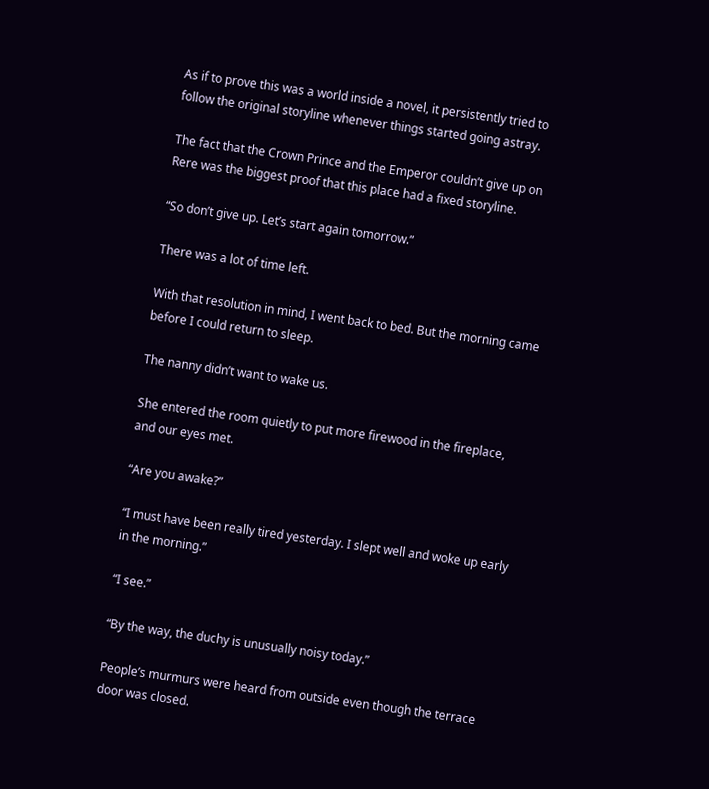As if to prove this was a world inside a novel, it persistently tried to follow the original storyline whenever things started going astray.

The fact that the Crown Prince and the Emperor couldn’t give up on Rere was the biggest proof that this place had a fixed storyline.

“So don’t give up. Let’s start again tomorrow.”

There was a lot of time left.

With that resolution in mind, I went back to bed. But the morning came before I could return to sleep.

The nanny didn’t want to wake us.

She entered the room quietly to put more firewood in the fireplace, and our eyes met.

“Are you awake?”

“I must have been really tired yesterday. I slept well and woke up early in the morning.”

“I see.”

“By the way, the duchy is unusually noisy today.”

People’s murmurs were heard from outside even though the terrace door was closed.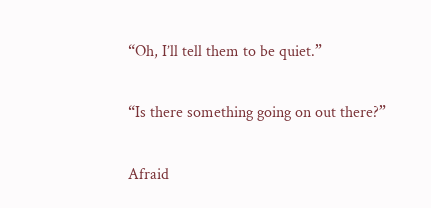“Oh, I’ll tell them to be quiet.”

“Is there something going on out there?”

Afraid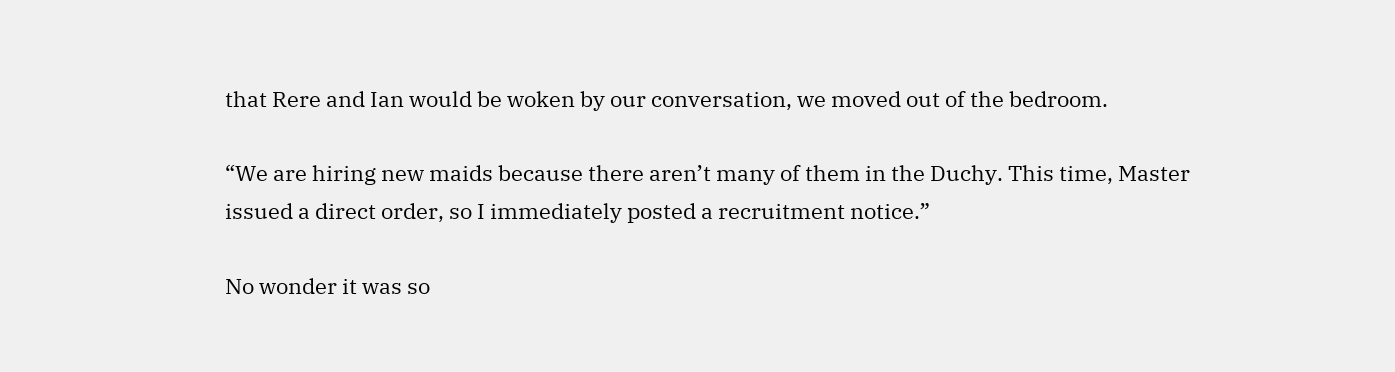that Rere and Ian would be woken by our conversation, we moved out of the bedroom.

“We are hiring new maids because there aren’t many of them in the Duchy. This time, Master issued a direct order, so I immediately posted a recruitment notice.”

No wonder it was so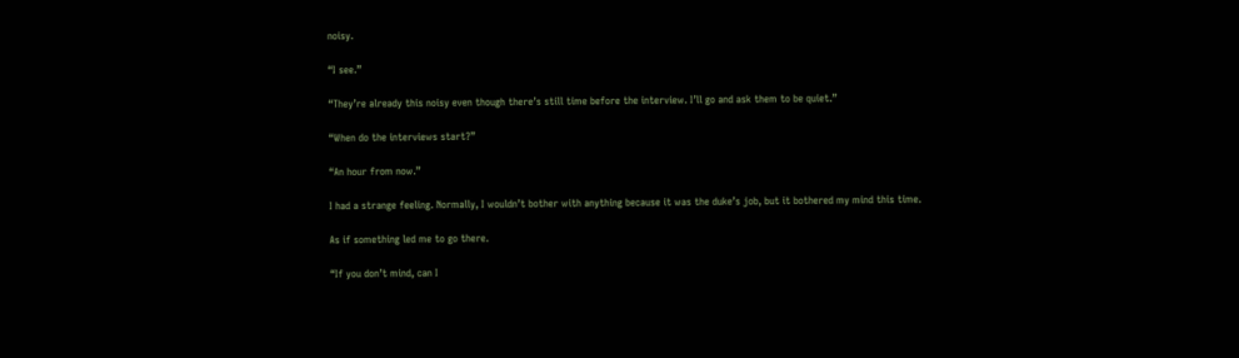noisy.

“I see.”

“They’re already this noisy even though there’s still time before the interview. I’ll go and ask them to be quiet.”

“When do the interviews start?”

“An hour from now.”

I had a strange feeling. Normally, I wouldn’t bother with anything because it was the duke’s job, but it bothered my mind this time.

As if something led me to go there.

“If you don’t mind, can I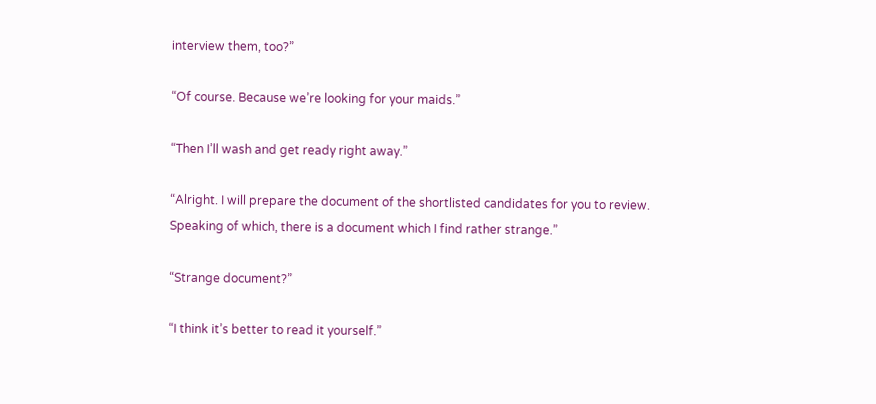interview them, too?”

“Of course. Because we’re looking for your maids.”

“Then I’ll wash and get ready right away.”

“Alright. I will prepare the document of the shortlisted candidates for you to review. Speaking of which, there is a document which I find rather strange.”

“Strange document?”

“I think it’s better to read it yourself.”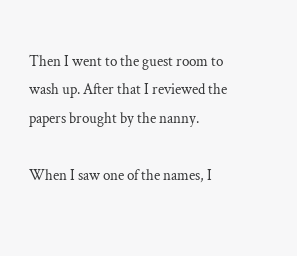Then I went to the guest room to wash up. After that I reviewed the papers brought by the nanny.

When I saw one of the names, I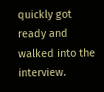quickly got ready and walked into the interview.